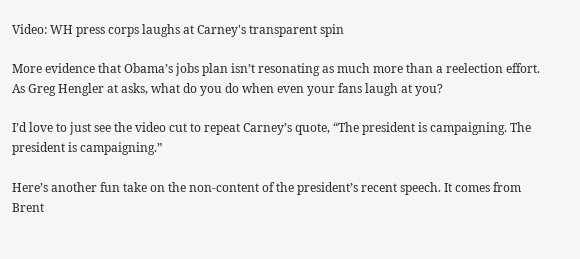Video: WH press corps laughs at Carney's transparent spin

More evidence that Obama’s jobs plan isn’t resonating as much more than a reelection effort. As Greg Hengler at asks, what do you do when even your fans laugh at you?

I’d love to just see the video cut to repeat Carney’s quote, “The president is campaigning. The president is campaigning.”

Here’s another fun take on the non-content of the president’s recent speech. It comes from Brent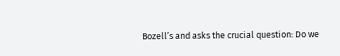Bozell’s and asks the crucial question: Do we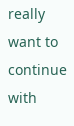really want to continue with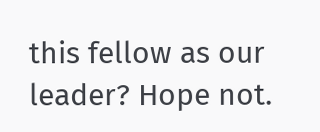this fellow as our leader? Hope not.